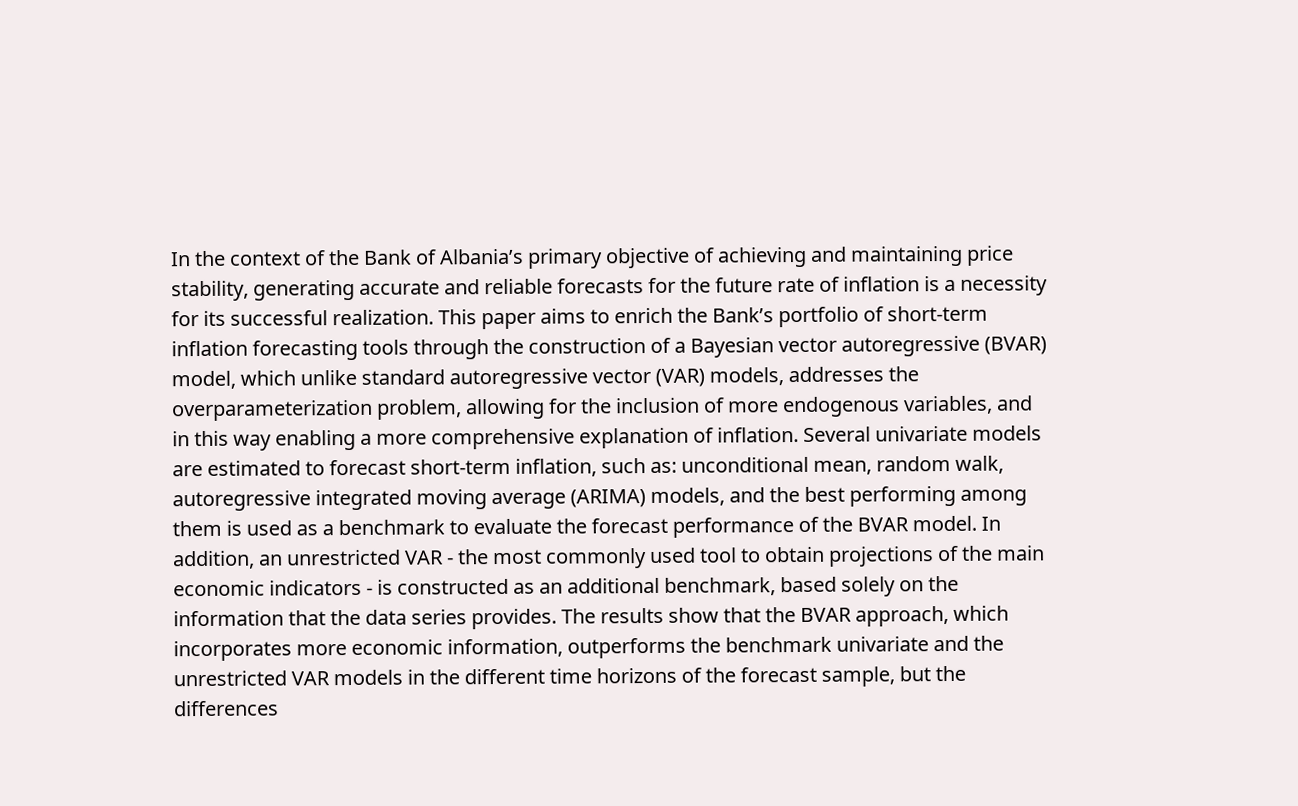In the context of the Bank of Albania’s primary objective of achieving and maintaining price stability, generating accurate and reliable forecasts for the future rate of inflation is a necessity for its successful realization. This paper aims to enrich the Bank’s portfolio of short-term inflation forecasting tools through the construction of a Bayesian vector autoregressive (BVAR) model, which unlike standard autoregressive vector (VAR) models, addresses the overparameterization problem, allowing for the inclusion of more endogenous variables, and in this way enabling a more comprehensive explanation of inflation. Several univariate models are estimated to forecast short-term inflation, such as: unconditional mean, random walk, autoregressive integrated moving average (ARIMA) models, and the best performing among them is used as a benchmark to evaluate the forecast performance of the BVAR model. In addition, an unrestricted VAR - the most commonly used tool to obtain projections of the main economic indicators - is constructed as an additional benchmark, based solely on the information that the data series provides. The results show that the BVAR approach, which incorporates more economic information, outperforms the benchmark univariate and the unrestricted VAR models in the different time horizons of the forecast sample, but the differences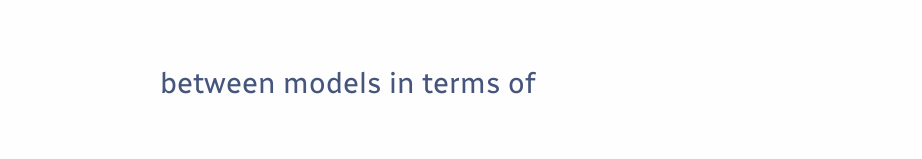between models in terms of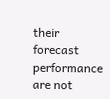their forecast performance are not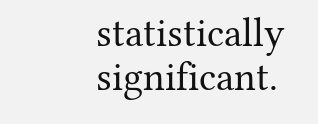statistically significant.